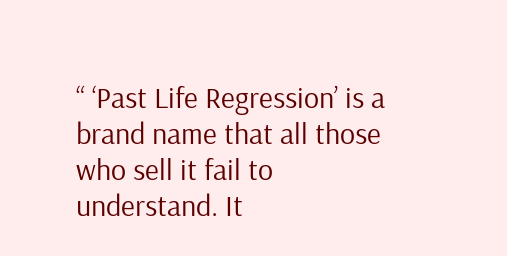“ ‘Past Life Regression’ is a brand name that all those who sell it fail to understand. It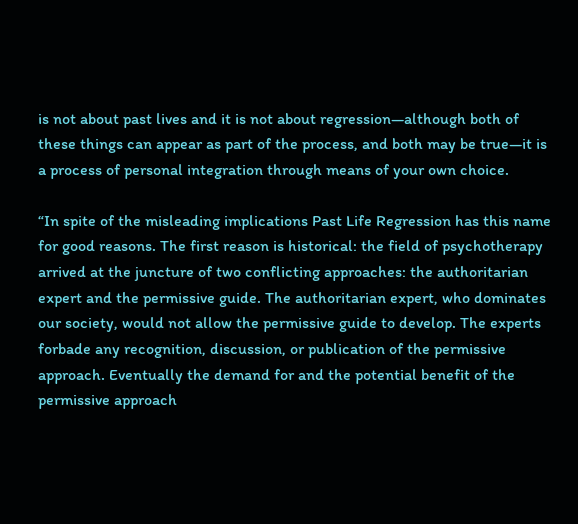is not about past lives and it is not about regression—although both of these things can appear as part of the process, and both may be true—it is a process of personal integration through means of your own choice.

“In spite of the misleading implications Past Life Regression has this name for good reasons. The first reason is historical: the field of psychotherapy arrived at the juncture of two conflicting approaches: the authoritarian expert and the permissive guide. The authoritarian expert, who dominates our society, would not allow the permissive guide to develop. The experts forbade any recognition, discussion, or publication of the permissive approach. Eventually the demand for and the potential benefit of the permissive approach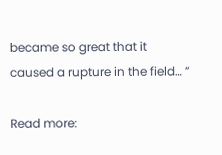became so great that it caused a rupture in the field… ”

Read more: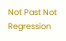Not Past Not Regression